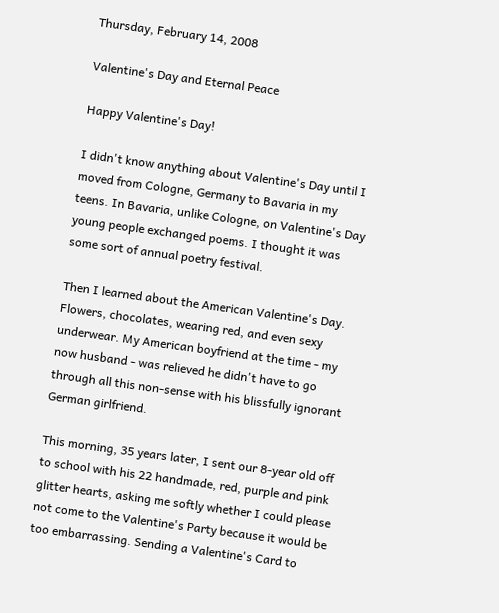Thursday, February 14, 2008

Valentine's Day and Eternal Peace

Happy Valentine's Day!

I didn't know anything about Valentine's Day until I moved from Cologne, Germany to Bavaria in my teens. In Bavaria, unlike Cologne, on Valentine's Day young people exchanged poems. I thought it was some sort of annual poetry festival.

Then I learned about the American Valentine's Day. Flowers, chocolates, wearing red, and even sexy underwear. My American boyfriend at the time - my now husband - was relieved he didn't have to go through all this non-sense with his blissfully ignorant German girlfriend.

This morning, 35 years later, I sent our 8-year old off to school with his 22 handmade, red, purple and pink glitter hearts, asking me softly whether I could please not come to the Valentine's Party because it would be too embarrassing. Sending a Valentine's Card to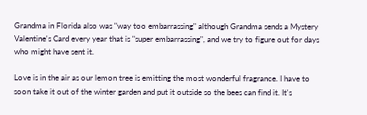Grandma in Florida also was "way too embarrassing" although Grandma sends a Mystery Valentine's Card every year that is "super embarrassing", and we try to figure out for days who might have sent it.

Love is in the air as our lemon tree is emitting the most wonderful fragrance. I have to soon take it out of the winter garden and put it outside so the bees can find it. It's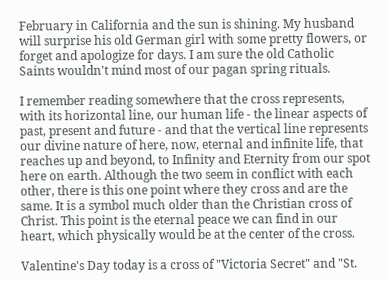February in California and the sun is shining. My husband will surprise his old German girl with some pretty flowers, or forget and apologize for days. I am sure the old Catholic Saints wouldn't mind most of our pagan spring rituals.

I remember reading somewhere that the cross represents, with its horizontal line, our human life - the linear aspects of past, present and future - and that the vertical line represents our divine nature of here, now, eternal and infinite life, that reaches up and beyond, to Infinity and Eternity from our spot here on earth. Although the two seem in conflict with each other, there is this one point where they cross and are the same. It is a symbol much older than the Christian cross of Christ. This point is the eternal peace we can find in our heart, which physically would be at the center of the cross.

Valentine's Day today is a cross of "Victoria Secret" and "St.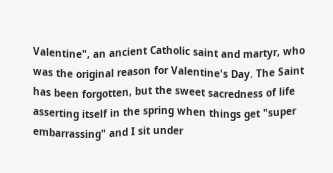Valentine", an ancient Catholic saint and martyr, who was the original reason for Valentine's Day. The Saint has been forgotten, but the sweet sacredness of life asserting itself in the spring when things get "super embarrassing" and I sit under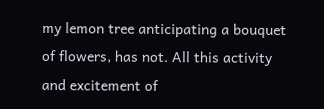my lemon tree anticipating a bouquet of flowers, has not. All this activity and excitement of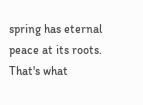spring has eternal peace at its roots. That's what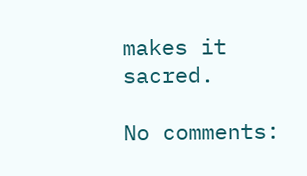makes it sacred.

No comments: